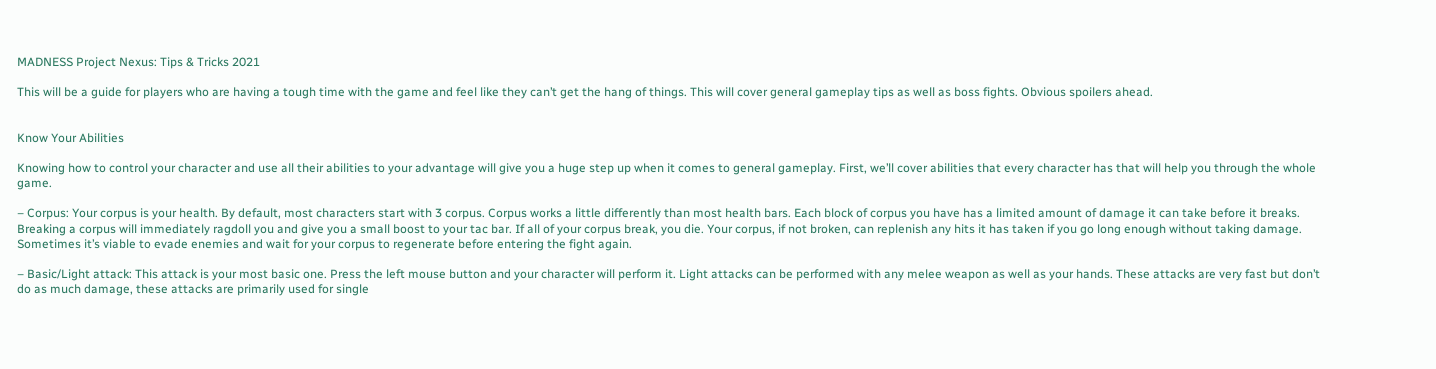MADNESS Project Nexus: Tips & Tricks 2021

This will be a guide for players who are having a tough time with the game and feel like they can’t get the hang of things. This will cover general gameplay tips as well as boss fights. Obvious spoilers ahead.


Know Your Abilities

Knowing how to control your character and use all their abilities to your advantage will give you a huge step up when it comes to general gameplay. First, we’ll cover abilities that every character has that will help you through the whole game.

– Corpus: Your corpus is your health. By default, most characters start with 3 corpus. Corpus works a little differently than most health bars. Each block of corpus you have has a limited amount of damage it can take before it breaks. Breaking a corpus will immediately ragdoll you and give you a small boost to your tac bar. If all of your corpus break, you die. Your corpus, if not broken, can replenish any hits it has taken if you go long enough without taking damage. Sometimes it’s viable to evade enemies and wait for your corpus to regenerate before entering the fight again.

– Basic/Light attack: This attack is your most basic one. Press the left mouse button and your character will perform it. Light attacks can be performed with any melee weapon as well as your hands. These attacks are very fast but don’t do as much damage, these attacks are primarily used for single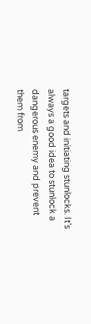targets and initiating stunlocks. It’s always a good idea to stunlock a dangerous enemy and prevent them from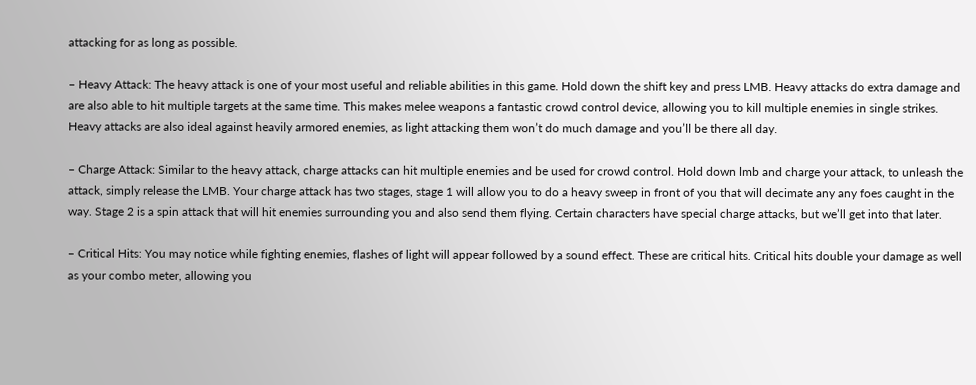attacking for as long as possible.

– Heavy Attack: The heavy attack is one of your most useful and reliable abilities in this game. Hold down the shift key and press LMB. Heavy attacks do extra damage and are also able to hit multiple targets at the same time. This makes melee weapons a fantastic crowd control device, allowing you to kill multiple enemies in single strikes. Heavy attacks are also ideal against heavily armored enemies, as light attacking them won’t do much damage and you’ll be there all day.

– Charge Attack: Similar to the heavy attack, charge attacks can hit multiple enemies and be used for crowd control. Hold down lmb and charge your attack, to unleash the attack, simply release the LMB. Your charge attack has two stages, stage 1 will allow you to do a heavy sweep in front of you that will decimate any any foes caught in the way. Stage 2 is a spin attack that will hit enemies surrounding you and also send them flying. Certain characters have special charge attacks, but we’ll get into that later.

– Critical Hits: You may notice while fighting enemies, flashes of light will appear followed by a sound effect. These are critical hits. Critical hits double your damage as well as your combo meter, allowing you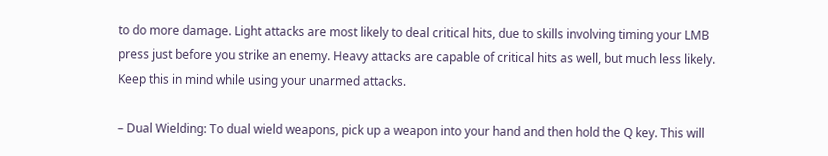to do more damage. Light attacks are most likely to deal critical hits, due to skills involving timing your LMB press just before you strike an enemy. Heavy attacks are capable of critical hits as well, but much less likely. Keep this in mind while using your unarmed attacks.

– Dual Wielding: To dual wield weapons, pick up a weapon into your hand and then hold the Q key. This will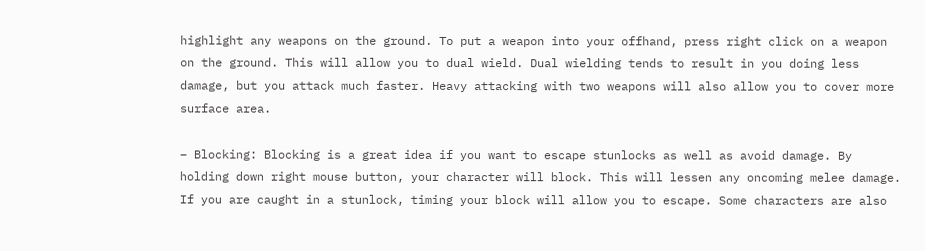highlight any weapons on the ground. To put a weapon into your offhand, press right click on a weapon on the ground. This will allow you to dual wield. Dual wielding tends to result in you doing less damage, but you attack much faster. Heavy attacking with two weapons will also allow you to cover more surface area.

– Blocking: Blocking is a great idea if you want to escape stunlocks as well as avoid damage. By holding down right mouse button, your character will block. This will lessen any oncoming melee damage. If you are caught in a stunlock, timing your block will allow you to escape. Some characters are also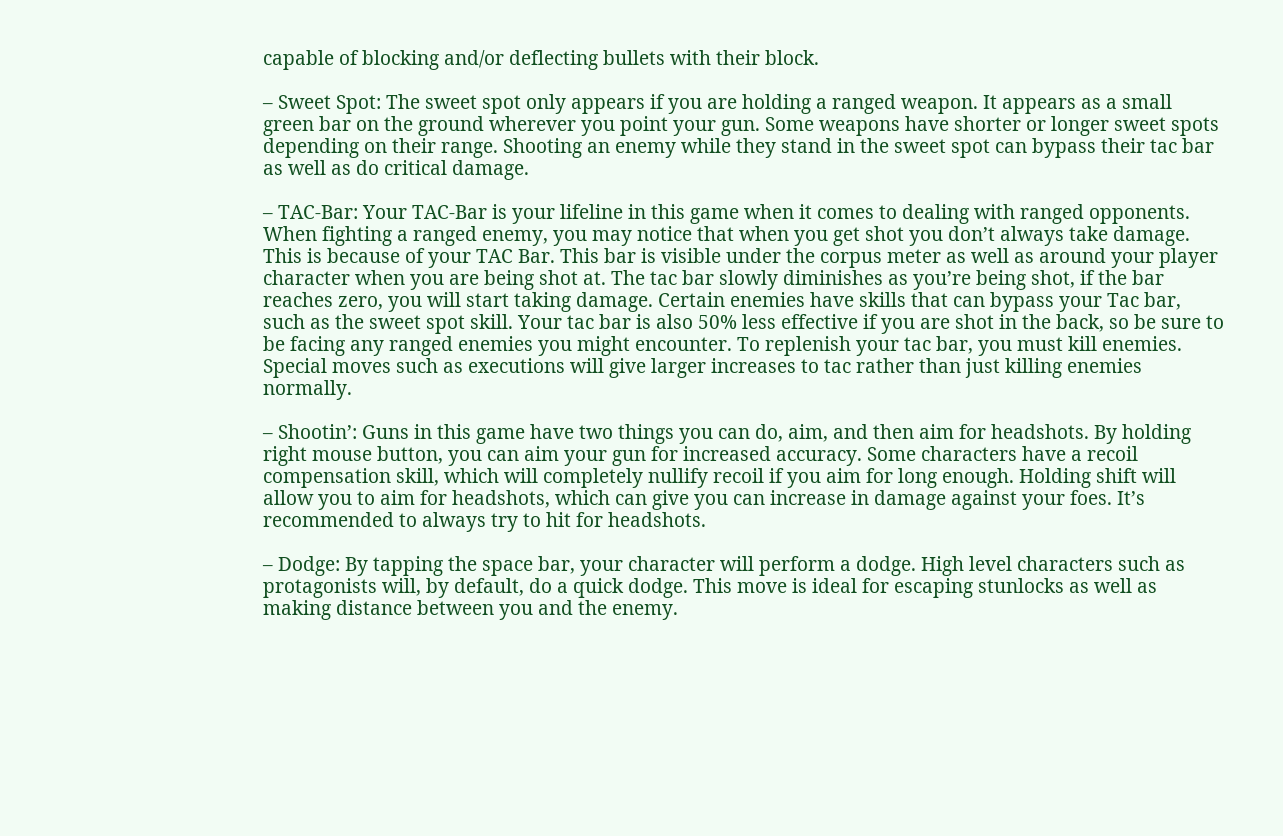capable of blocking and/or deflecting bullets with their block.

– Sweet Spot: The sweet spot only appears if you are holding a ranged weapon. It appears as a small green bar on the ground wherever you point your gun. Some weapons have shorter or longer sweet spots depending on their range. Shooting an enemy while they stand in the sweet spot can bypass their tac bar as well as do critical damage.

– TAC-Bar: Your TAC-Bar is your lifeline in this game when it comes to dealing with ranged opponents. When fighting a ranged enemy, you may notice that when you get shot you don’t always take damage. This is because of your TAC Bar. This bar is visible under the corpus meter as well as around your player character when you are being shot at. The tac bar slowly diminishes as you’re being shot, if the bar reaches zero, you will start taking damage. Certain enemies have skills that can bypass your Tac bar, such as the sweet spot skill. Your tac bar is also 50% less effective if you are shot in the back, so be sure to be facing any ranged enemies you might encounter. To replenish your tac bar, you must kill enemies. Special moves such as executions will give larger increases to tac rather than just killing enemies normally.

– Shootin’: Guns in this game have two things you can do, aim, and then aim for headshots. By holding right mouse button, you can aim your gun for increased accuracy. Some characters have a recoil compensation skill, which will completely nullify recoil if you aim for long enough. Holding shift will allow you to aim for headshots, which can give you can increase in damage against your foes. It’s recommended to always try to hit for headshots.

– Dodge: By tapping the space bar, your character will perform a dodge. High level characters such as protagonists will, by default, do a quick dodge. This move is ideal for escaping stunlocks as well as making distance between you and the enemy.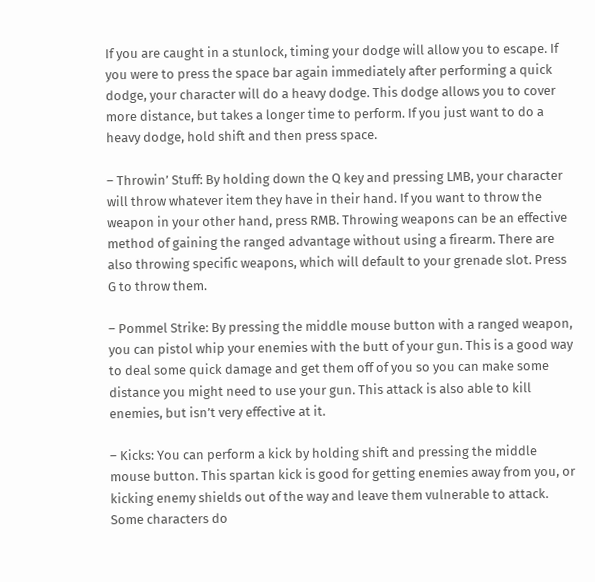If you are caught in a stunlock, timing your dodge will allow you to escape. If you were to press the space bar again immediately after performing a quick dodge, your character will do a heavy dodge. This dodge allows you to cover more distance, but takes a longer time to perform. If you just want to do a heavy dodge, hold shift and then press space.

– Throwin’ Stuff: By holding down the Q key and pressing LMB, your character will throw whatever item they have in their hand. If you want to throw the weapon in your other hand, press RMB. Throwing weapons can be an effective method of gaining the ranged advantage without using a firearm. There are also throwing specific weapons, which will default to your grenade slot. Press G to throw them.

– Pommel Strike: By pressing the middle mouse button with a ranged weapon, you can pistol whip your enemies with the butt of your gun. This is a good way to deal some quick damage and get them off of you so you can make some distance you might need to use your gun. This attack is also able to kill enemies, but isn’t very effective at it.

– Kicks: You can perform a kick by holding shift and pressing the middle mouse button. This spartan kick is good for getting enemies away from you, or kicking enemy shields out of the way and leave them vulnerable to attack. Some characters do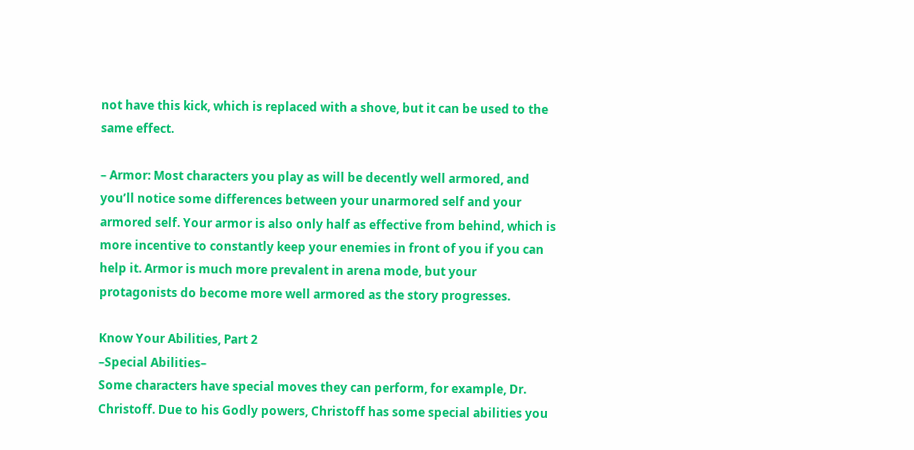not have this kick, which is replaced with a shove, but it can be used to the same effect.

– Armor: Most characters you play as will be decently well armored, and you’ll notice some differences between your unarmored self and your armored self. Your armor is also only half as effective from behind, which is more incentive to constantly keep your enemies in front of you if you can help it. Armor is much more prevalent in arena mode, but your protagonists do become more well armored as the story progresses.

Know Your Abilities, Part 2
–Special Abilities–
Some characters have special moves they can perform, for example, Dr. Christoff. Due to his Godly powers, Christoff has some special abilities you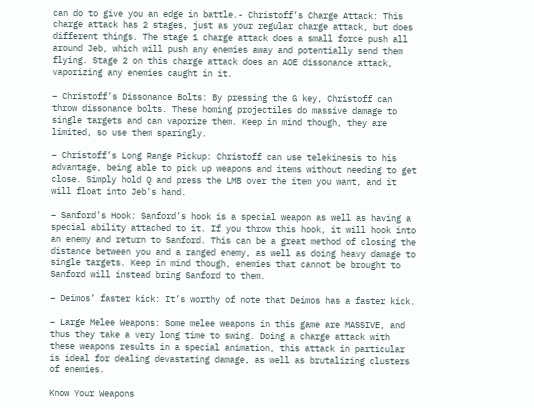can do to give you an edge in battle.- Christoff’s Charge Attack: This charge attack has 2 stages, just as your regular charge attack, but does different things. The stage 1 charge attack does a small force push all around Jeb, which will push any enemies away and potentially send them flying. Stage 2 on this charge attack does an AOE dissonance attack, vaporizing any enemies caught in it.

– Christoff’s Dissonance Bolts: By pressing the G key, Christoff can throw dissonance bolts. These homing projectiles do massive damage to single targets and can vaporize them. Keep in mind though, they are limited, so use them sparingly.

– Christoff’s Long Range Pickup: Christoff can use telekinesis to his advantage, being able to pick up weapons and items without needing to get close. Simply hold Q and press the LMB over the item you want, and it will float into Jeb’s hand.

– Sanford’s Hook: Sanford’s hook is a special weapon as well as having a special ability attached to it. If you throw this hook, it will hook into an enemy and return to Sanford. This can be a great method of closing the distance between you and a ranged enemy, as well as doing heavy damage to single targets. Keep in mind though, enemies that cannot be brought to Sanford will instead bring Sanford to them.

– Deimos’ faster kick: It’s worthy of note that Deimos has a faster kick.

– Large Melee Weapons: Some melee weapons in this game are MASSIVE, and thus they take a very long time to swing. Doing a charge attack with these weapons results in a special animation, this attack in particular is ideal for dealing devastating damage, as well as brutalizing clusters of enemies.

Know Your Weapons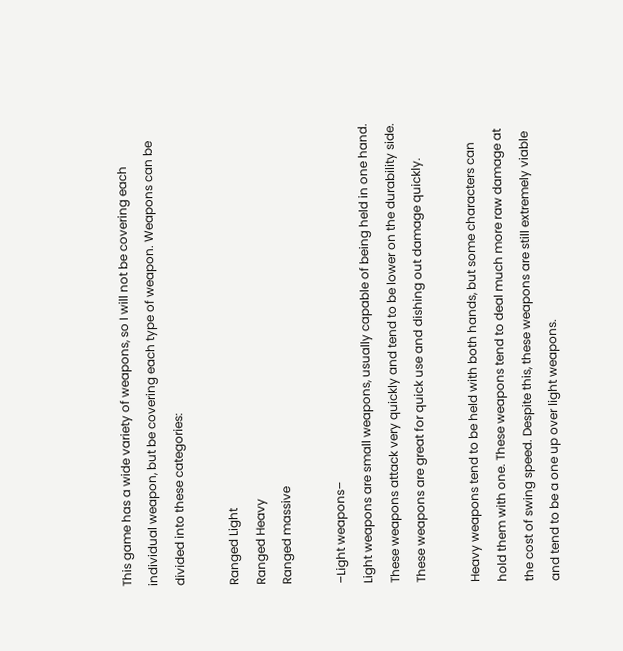This game has a wide variety of weapons, so I will not be covering each individual weapon, but be covering each type of weapon. Weapons can be divided into these categories:

Ranged Light
Ranged Heavy
Ranged massive

–Light weapons–
Light weapons are small weapons, usually capable of being held in one hand. These weapons attack very quickly and tend to be lower on the durability side. These weapons are great for quick use and dishing out damage quickly.

Heavy weapons tend to be held with both hands, but some characters can hold them with one. These weapons tend to deal much more raw damage at the cost of swing speed. Despite this, these weapons are still extremely viable and tend to be a one up over light weapons.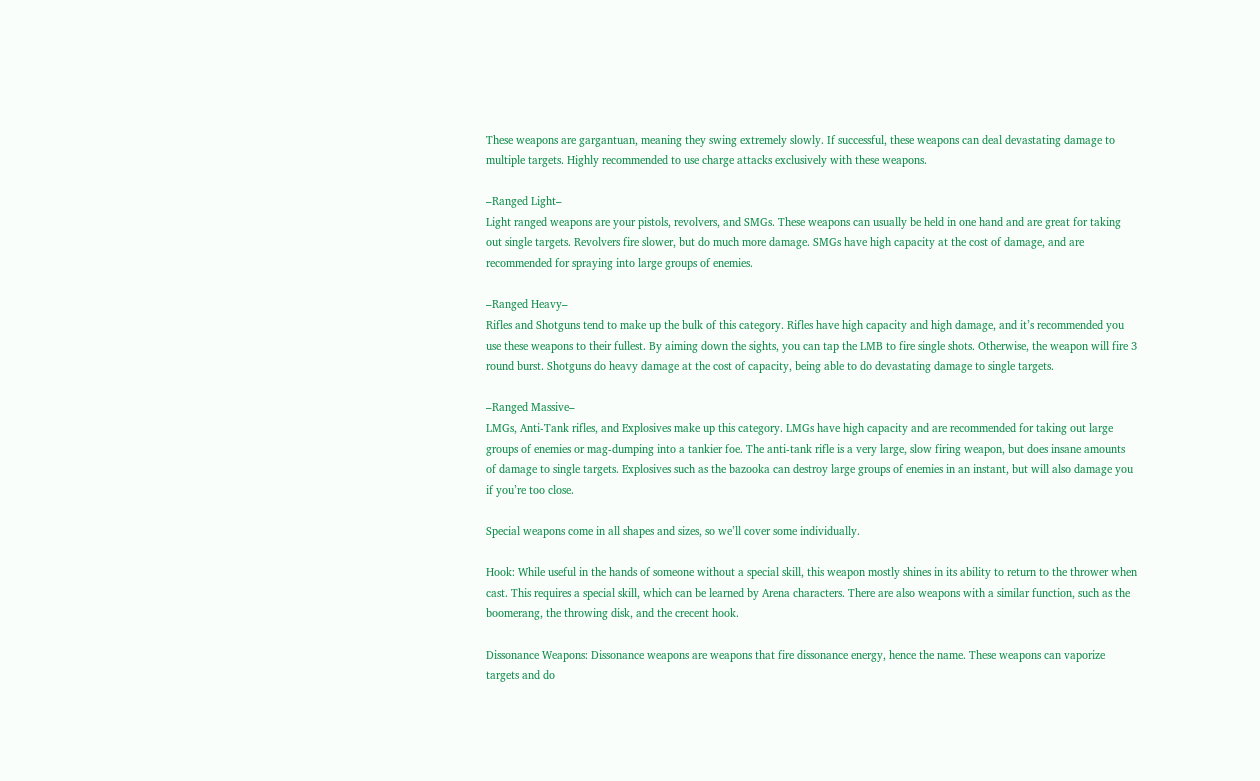These weapons are gargantuan, meaning they swing extremely slowly. If successful, these weapons can deal devastating damage to multiple targets. Highly recommended to use charge attacks exclusively with these weapons.

–Ranged Light–
Light ranged weapons are your pistols, revolvers, and SMGs. These weapons can usually be held in one hand and are great for taking out single targets. Revolvers fire slower, but do much more damage. SMGs have high capacity at the cost of damage, and are recommended for spraying into large groups of enemies.

–Ranged Heavy–
Rifles and Shotguns tend to make up the bulk of this category. Rifles have high capacity and high damage, and it’s recommended you use these weapons to their fullest. By aiming down the sights, you can tap the LMB to fire single shots. Otherwise, the weapon will fire 3 round burst. Shotguns do heavy damage at the cost of capacity, being able to do devastating damage to single targets.

–Ranged Massive–
LMGs, Anti-Tank rifles, and Explosives make up this category. LMGs have high capacity and are recommended for taking out large groups of enemies or mag-dumping into a tankier foe. The anti-tank rifle is a very large, slow firing weapon, but does insane amounts of damage to single targets. Explosives such as the bazooka can destroy large groups of enemies in an instant, but will also damage you if you’re too close.

Special weapons come in all shapes and sizes, so we’ll cover some individually.

Hook: While useful in the hands of someone without a special skill, this weapon mostly shines in its ability to return to the thrower when cast. This requires a special skill, which can be learned by Arena characters. There are also weapons with a similar function, such as the boomerang, the throwing disk, and the crecent hook.

Dissonance Weapons: Dissonance weapons are weapons that fire dissonance energy, hence the name. These weapons can vaporize targets and do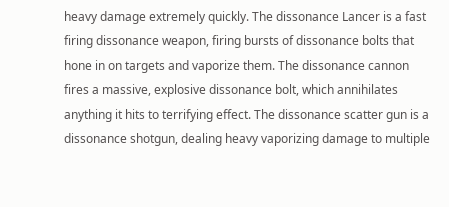heavy damage extremely quickly. The dissonance Lancer is a fast firing dissonance weapon, firing bursts of dissonance bolts that hone in on targets and vaporize them. The dissonance cannon fires a massive, explosive dissonance bolt, which annihilates anything it hits to terrifying effect. The dissonance scatter gun is a dissonance shotgun, dealing heavy vaporizing damage to multiple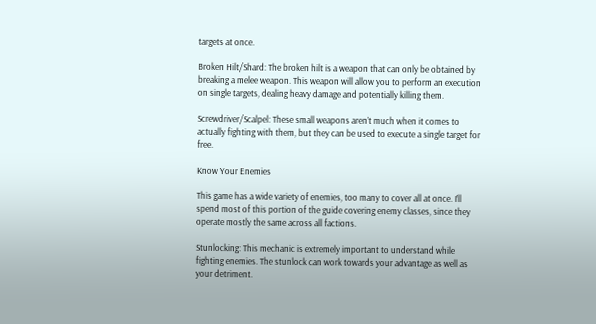targets at once.

Broken Hilt/Shard: The broken hilt is a weapon that can only be obtained by breaking a melee weapon. This weapon will allow you to perform an execution on single targets, dealing heavy damage and potentially killing them.

Screwdriver/Scalpel: These small weapons aren’t much when it comes to actually fighting with them, but they can be used to execute a single target for free.

Know Your Enemies

This game has a wide variety of enemies, too many to cover all at once. I’ll spend most of this portion of the guide covering enemy classes, since they operate mostly the same across all factions.

Stunlocking: This mechanic is extremely important to understand while fighting enemies. The stunlock can work towards your advantage as well as your detriment.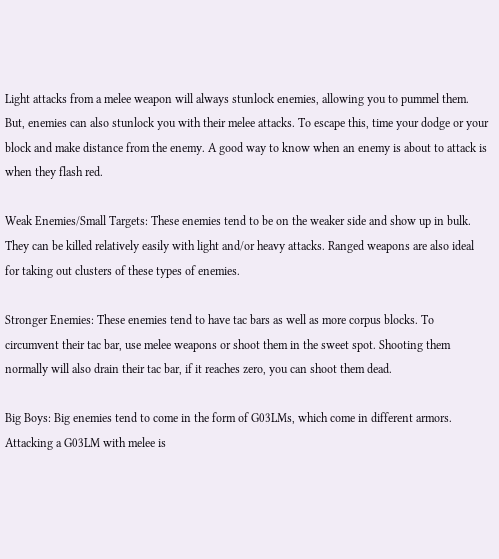Light attacks from a melee weapon will always stunlock enemies, allowing you to pummel them. But, enemies can also stunlock you with their melee attacks. To escape this, time your dodge or your block and make distance from the enemy. A good way to know when an enemy is about to attack is when they flash red.

Weak Enemies/Small Targets: These enemies tend to be on the weaker side and show up in bulk. They can be killed relatively easily with light and/or heavy attacks. Ranged weapons are also ideal for taking out clusters of these types of enemies.

Stronger Enemies: These enemies tend to have tac bars as well as more corpus blocks. To circumvent their tac bar, use melee weapons or shoot them in the sweet spot. Shooting them normally will also drain their tac bar, if it reaches zero, you can shoot them dead.

Big Boys: Big enemies tend to come in the form of G03LMs, which come in different armors. Attacking a G03LM with melee is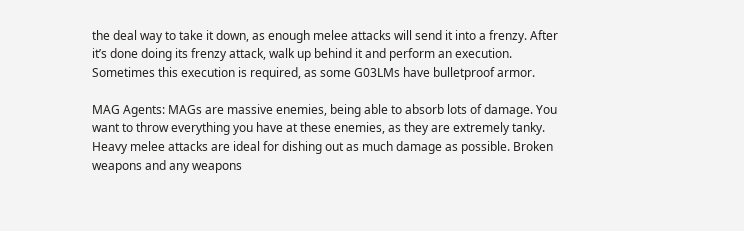the deal way to take it down, as enough melee attacks will send it into a frenzy. After it’s done doing its frenzy attack, walk up behind it and perform an execution. Sometimes this execution is required, as some G03LMs have bulletproof armor.

MAG Agents: MAGs are massive enemies, being able to absorb lots of damage. You want to throw everything you have at these enemies, as they are extremely tanky. Heavy melee attacks are ideal for dishing out as much damage as possible. Broken weapons and any weapons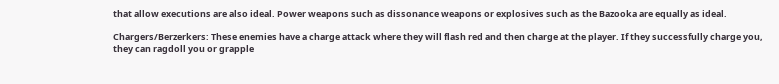that allow executions are also ideal. Power weapons such as dissonance weapons or explosives such as the Bazooka are equally as ideal.

Chargers/Berzerkers: These enemies have a charge attack where they will flash red and then charge at the player. If they successfully charge you, they can ragdoll you or grapple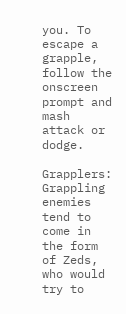you. To escape a grapple, follow the onscreen prompt and mash attack or dodge.

Grapplers: Grappling enemies tend to come in the form of Zeds, who would try to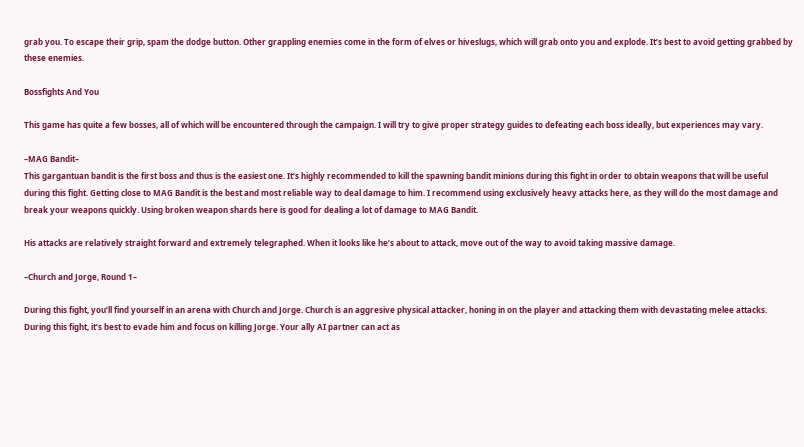grab you. To escape their grip, spam the dodge button. Other grappling enemies come in the form of elves or hiveslugs, which will grab onto you and explode. It’s best to avoid getting grabbed by these enemies.

Bossfights And You

This game has quite a few bosses, all of which will be encountered through the campaign. I will try to give proper strategy guides to defeating each boss ideally, but experiences may vary.

–MAG Bandit–
This gargantuan bandit is the first boss and thus is the easiest one. It’s highly recommended to kill the spawning bandit minions during this fight in order to obtain weapons that will be useful during this fight. Getting close to MAG Bandit is the best and most reliable way to deal damage to him. I recommend using exclusively heavy attacks here, as they will do the most damage and break your weapons quickly. Using broken weapon shards here is good for dealing a lot of damage to MAG Bandit.

His attacks are relatively straight forward and extremely telegraphed. When it looks like he’s about to attack, move out of the way to avoid taking massive damage.

–Church and Jorge, Round 1–

During this fight, you’ll find yourself in an arena with Church and Jorge. Church is an aggresive physical attacker, honing in on the player and attacking them with devastating melee attacks. During this fight, it’s best to evade him and focus on killing Jorge. Your ally AI partner can act as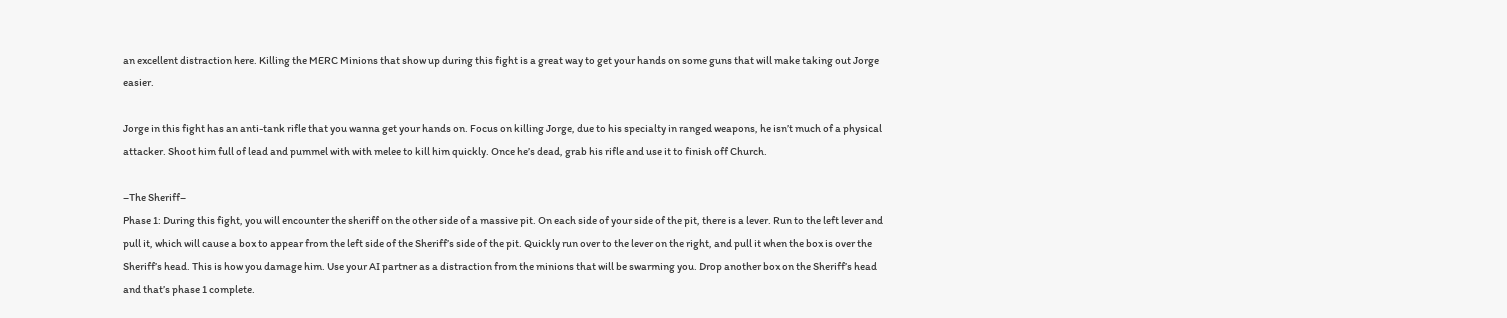an excellent distraction here. Killing the MERC Minions that show up during this fight is a great way to get your hands on some guns that will make taking out Jorge easier.

Jorge in this fight has an anti-tank rifle that you wanna get your hands on. Focus on killing Jorge, due to his specialty in ranged weapons, he isn’t much of a physical attacker. Shoot him full of lead and pummel with with melee to kill him quickly. Once he’s dead, grab his rifle and use it to finish off Church.

–The Sheriff–
Phase 1: During this fight, you will encounter the sheriff on the other side of a massive pit. On each side of your side of the pit, there is a lever. Run to the left lever and pull it, which will cause a box to appear from the left side of the Sheriff’s side of the pit. Quickly run over to the lever on the right, and pull it when the box is over the Sheriff’s head. This is how you damage him. Use your AI partner as a distraction from the minions that will be swarming you. Drop another box on the Sheriff’s head and that’s phase 1 complete.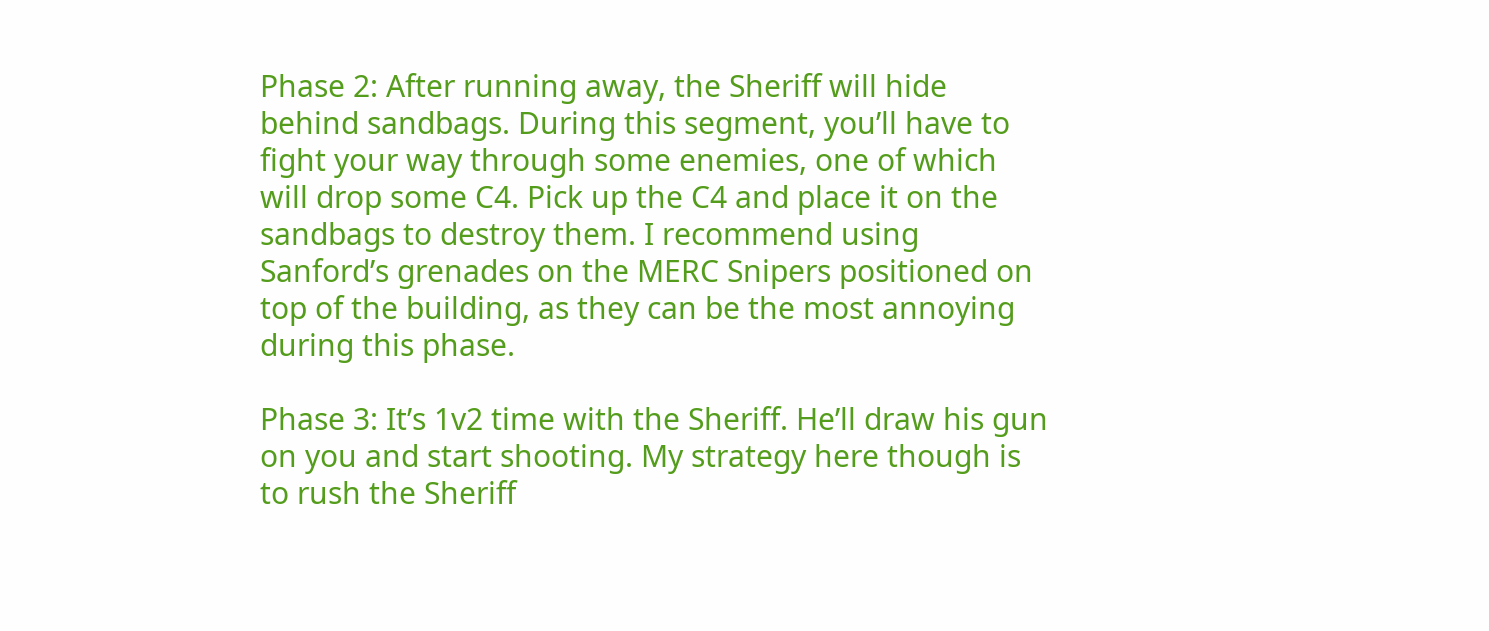Phase 2: After running away, the Sheriff will hide behind sandbags. During this segment, you’ll have to fight your way through some enemies, one of which will drop some C4. Pick up the C4 and place it on the sandbags to destroy them. I recommend using Sanford’s grenades on the MERC Snipers positioned on top of the building, as they can be the most annoying during this phase.

Phase 3: It’s 1v2 time with the Sheriff. He’ll draw his gun on you and start shooting. My strategy here though is to rush the Sheriff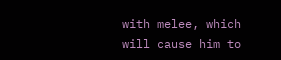with melee, which will cause him to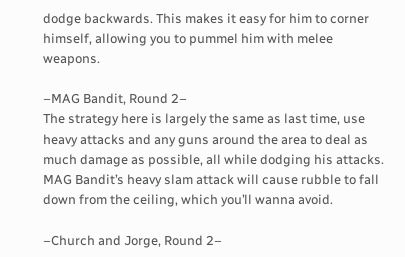dodge backwards. This makes it easy for him to corner himself, allowing you to pummel him with melee weapons.

–MAG Bandit, Round 2–
The strategy here is largely the same as last time, use heavy attacks and any guns around the area to deal as much damage as possible, all while dodging his attacks. MAG Bandit’s heavy slam attack will cause rubble to fall down from the ceiling, which you’ll wanna avoid.

–Church and Jorge, Round 2–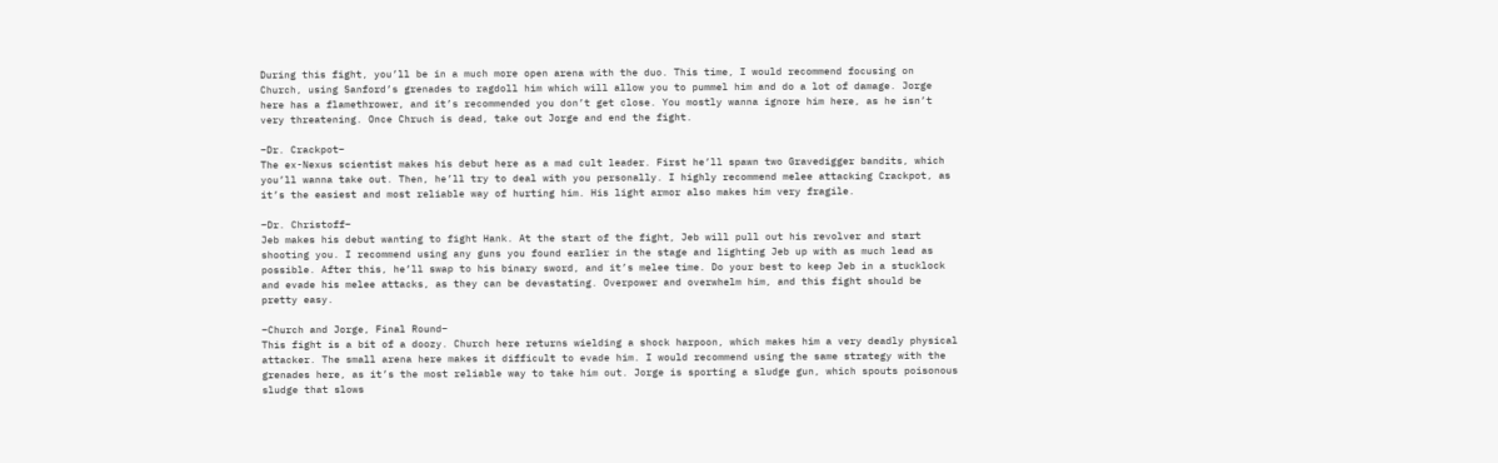During this fight, you’ll be in a much more open arena with the duo. This time, I would recommend focusing on Church, using Sanford’s grenades to ragdoll him which will allow you to pummel him and do a lot of damage. Jorge here has a flamethrower, and it’s recommended you don’t get close. You mostly wanna ignore him here, as he isn’t very threatening. Once Chruch is dead, take out Jorge and end the fight.

–Dr. Crackpot–
The ex-Nexus scientist makes his debut here as a mad cult leader. First he’ll spawn two Gravedigger bandits, which you’ll wanna take out. Then, he’ll try to deal with you personally. I highly recommend melee attacking Crackpot, as it’s the easiest and most reliable way of hurting him. His light armor also makes him very fragile.

–Dr. Christoff–
Jeb makes his debut wanting to fight Hank. At the start of the fight, Jeb will pull out his revolver and start shooting you. I recommend using any guns you found earlier in the stage and lighting Jeb up with as much lead as possible. After this, he’ll swap to his binary sword, and it’s melee time. Do your best to keep Jeb in a stucklock and evade his melee attacks, as they can be devastating. Overpower and overwhelm him, and this fight should be pretty easy.

–Church and Jorge, Final Round–
This fight is a bit of a doozy. Church here returns wielding a shock harpoon, which makes him a very deadly physical attacker. The small arena here makes it difficult to evade him. I would recommend using the same strategy with the grenades here, as it’s the most reliable way to take him out. Jorge is sporting a sludge gun, which spouts poisonous sludge that slows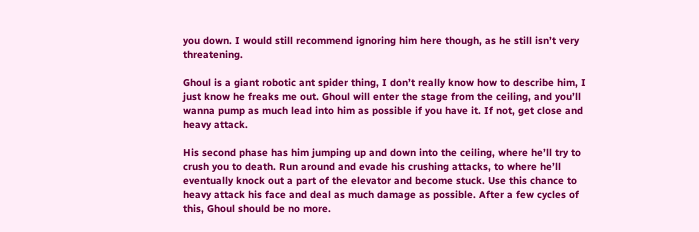you down. I would still recommend ignoring him here though, as he still isn’t very threatening.

Ghoul is a giant robotic ant spider thing, I don’t really know how to describe him, I just know he freaks me out. Ghoul will enter the stage from the ceiling, and you’ll wanna pump as much lead into him as possible if you have it. If not, get close and heavy attack.

His second phase has him jumping up and down into the ceiling, where he’ll try to crush you to death. Run around and evade his crushing attacks, to where he’ll eventually knock out a part of the elevator and become stuck. Use this chance to heavy attack his face and deal as much damage as possible. After a few cycles of this, Ghoul should be no more.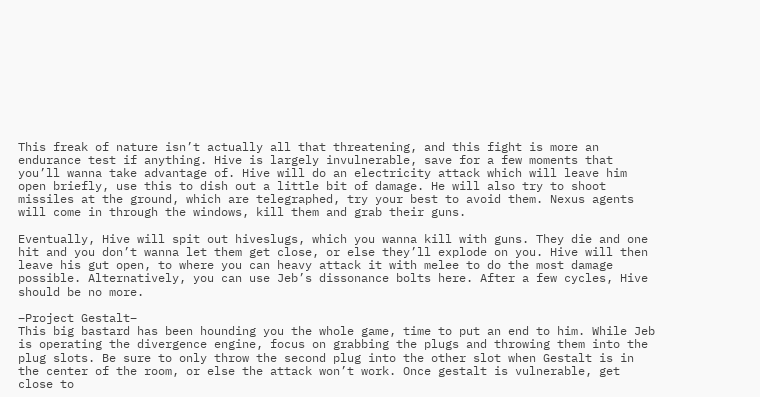This freak of nature isn’t actually all that threatening, and this fight is more an endurance test if anything. Hive is largely invulnerable, save for a few moments that you’ll wanna take advantage of. Hive will do an electricity attack which will leave him open briefly, use this to dish out a little bit of damage. He will also try to shoot missiles at the ground, which are telegraphed, try your best to avoid them. Nexus agents will come in through the windows, kill them and grab their guns.

Eventually, Hive will spit out hiveslugs, which you wanna kill with guns. They die and one hit and you don’t wanna let them get close, or else they’ll explode on you. Hive will then leave his gut open, to where you can heavy attack it with melee to do the most damage possible. Alternatively, you can use Jeb’s dissonance bolts here. After a few cycles, Hive should be no more.

–Project Gestalt–
This big bastard has been hounding you the whole game, time to put an end to him. While Jeb is operating the divergence engine, focus on grabbing the plugs and throwing them into the plug slots. Be sure to only throw the second plug into the other slot when Gestalt is in the center of the room, or else the attack won’t work. Once gestalt is vulnerable, get close to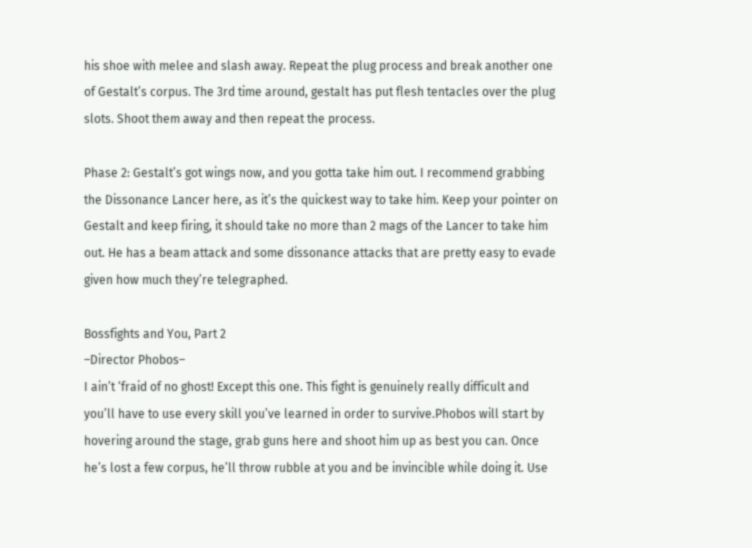his shoe with melee and slash away. Repeat the plug process and break another one of Gestalt’s corpus. The 3rd time around, gestalt has put flesh tentacles over the plug slots. Shoot them away and then repeat the process.

Phase 2: Gestalt’s got wings now, and you gotta take him out. I recommend grabbing the Dissonance Lancer here, as it’s the quickest way to take him. Keep your pointer on Gestalt and keep firing, it should take no more than 2 mags of the Lancer to take him out. He has a beam attack and some dissonance attacks that are pretty easy to evade given how much they’re telegraphed.

Bossfights and You, Part 2
–Director Phobos–
I ain’t ‘fraid of no ghost! Except this one. This fight is genuinely really difficult and you’ll have to use every skill you’ve learned in order to survive.Phobos will start by hovering around the stage, grab guns here and shoot him up as best you can. Once he’s lost a few corpus, he’ll throw rubble at you and be invincible while doing it. Use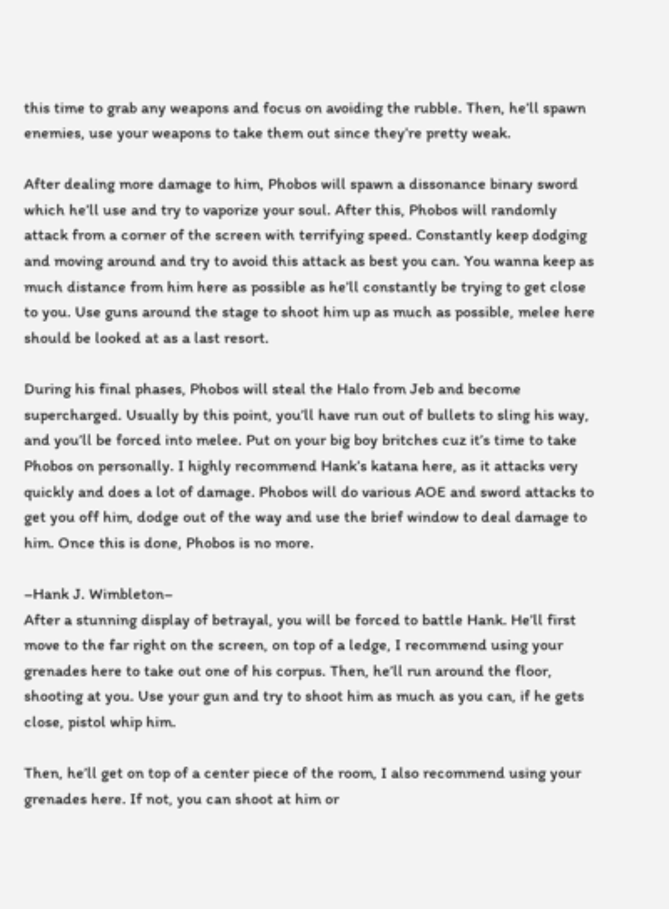this time to grab any weapons and focus on avoiding the rubble. Then, he’ll spawn enemies, use your weapons to take them out since they’re pretty weak.

After dealing more damage to him, Phobos will spawn a dissonance binary sword which he’ll use and try to vaporize your soul. After this, Phobos will randomly attack from a corner of the screen with terrifying speed. Constantly keep dodging and moving around and try to avoid this attack as best you can. You wanna keep as much distance from him here as possible as he’ll constantly be trying to get close to you. Use guns around the stage to shoot him up as much as possible, melee here should be looked at as a last resort.

During his final phases, Phobos will steal the Halo from Jeb and become supercharged. Usually by this point, you’ll have run out of bullets to sling his way, and you’ll be forced into melee. Put on your big boy britches cuz it’s time to take Phobos on personally. I highly recommend Hank’s katana here, as it attacks very quickly and does a lot of damage. Phobos will do various AOE and sword attacks to get you off him, dodge out of the way and use the brief window to deal damage to him. Once this is done, Phobos is no more.

–Hank J. Wimbleton–
After a stunning display of betrayal, you will be forced to battle Hank. He’ll first move to the far right on the screen, on top of a ledge, I recommend using your grenades here to take out one of his corpus. Then, he’ll run around the floor, shooting at you. Use your gun and try to shoot him as much as you can, if he gets close, pistol whip him.

Then, he’ll get on top of a center piece of the room, I also recommend using your grenades here. If not, you can shoot at him or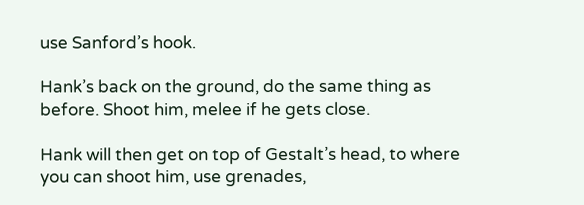use Sanford’s hook.

Hank’s back on the ground, do the same thing as before. Shoot him, melee if he gets close.

Hank will then get on top of Gestalt’s head, to where you can shoot him, use grenades,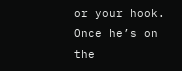or your hook. Once he’s on the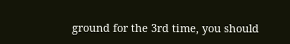ground for the 3rd time, you should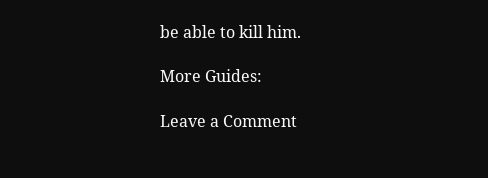be able to kill him.

More Guides:

Leave a Comment